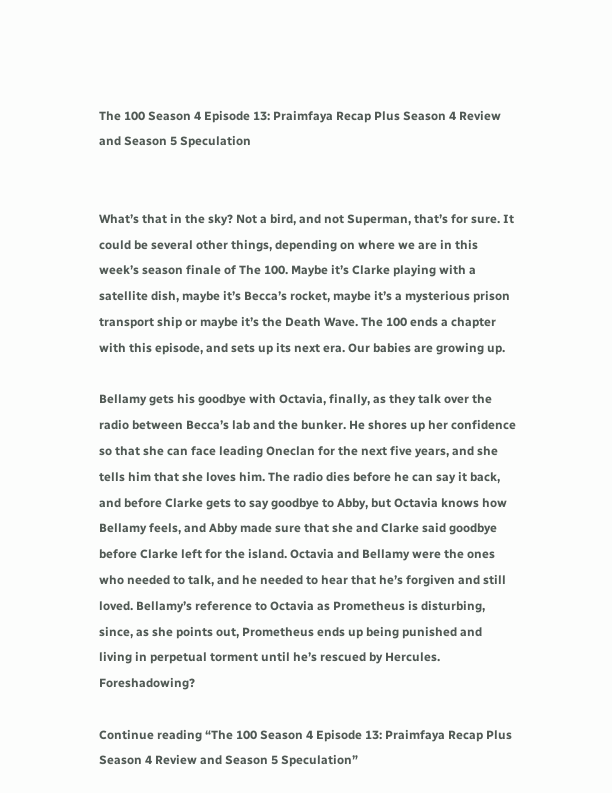The 100 Season 4 Episode 13: Praimfaya Recap Plus Season 4 Review and Season 5 Speculation


What’s that in the sky? Not a bird, and not Superman, that’s for sure. It could be several other things, depending on where we are in this week’s season finale of The 100. Maybe it’s Clarke playing with a satellite dish, maybe it’s Becca’s rocket, maybe it’s a mysterious prison transport ship or maybe it’s the Death Wave. The 100 ends a chapter with this episode, and sets up its next era. Our babies are growing up.

Bellamy gets his goodbye with Octavia, finally, as they talk over the radio between Becca’s lab and the bunker. He shores up her confidence so that she can face leading Oneclan for the next five years, and she tells him that she loves him. The radio dies before he can say it back, and before Clarke gets to say goodbye to Abby, but Octavia knows how Bellamy feels, and Abby made sure that she and Clarke said goodbye before Clarke left for the island. Octavia and Bellamy were the ones who needed to talk, and he needed to hear that he’s forgiven and still loved. Bellamy’s reference to Octavia as Prometheus is disturbing, since, as she points out, Prometheus ends up being punished and living in perpetual torment until he’s rescued by Hercules. Foreshadowing?

Continue reading “The 100 Season 4 Episode 13: Praimfaya Recap Plus Season 4 Review and Season 5 Speculation”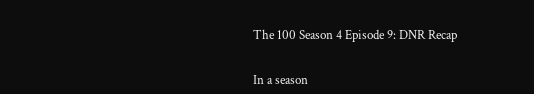The 100 Season 4 Episode 9: DNR Recap


In a season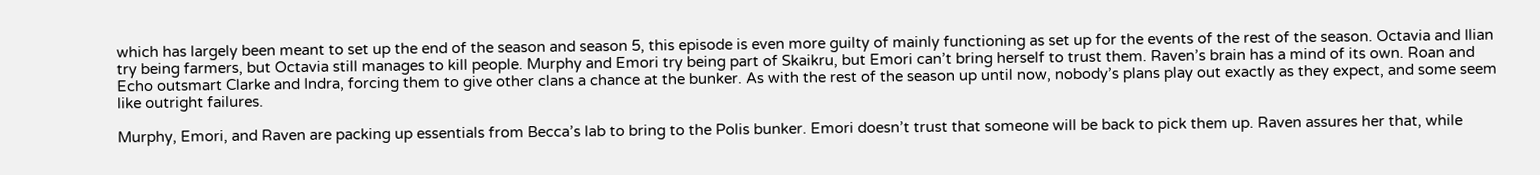which has largely been meant to set up the end of the season and season 5, this episode is even more guilty of mainly functioning as set up for the events of the rest of the season. Octavia and Ilian try being farmers, but Octavia still manages to kill people. Murphy and Emori try being part of Skaikru, but Emori can’t bring herself to trust them. Raven’s brain has a mind of its own. Roan and Echo outsmart Clarke and Indra, forcing them to give other clans a chance at the bunker. As with the rest of the season up until now, nobody’s plans play out exactly as they expect, and some seem like outright failures.

Murphy, Emori, and Raven are packing up essentials from Becca’s lab to bring to the Polis bunker. Emori doesn’t trust that someone will be back to pick them up. Raven assures her that, while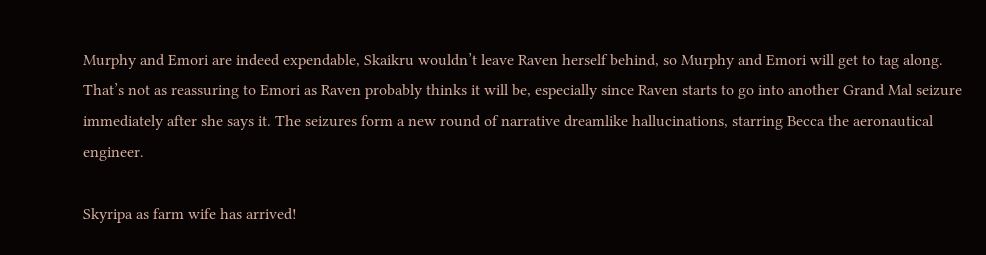Murphy and Emori are indeed expendable, Skaikru wouldn’t leave Raven herself behind, so Murphy and Emori will get to tag along. That’s not as reassuring to Emori as Raven probably thinks it will be, especially since Raven starts to go into another Grand Mal seizure immediately after she says it. The seizures form a new round of narrative dreamlike hallucinations, starring Becca the aeronautical engineer.

Skyripa as farm wife has arrived!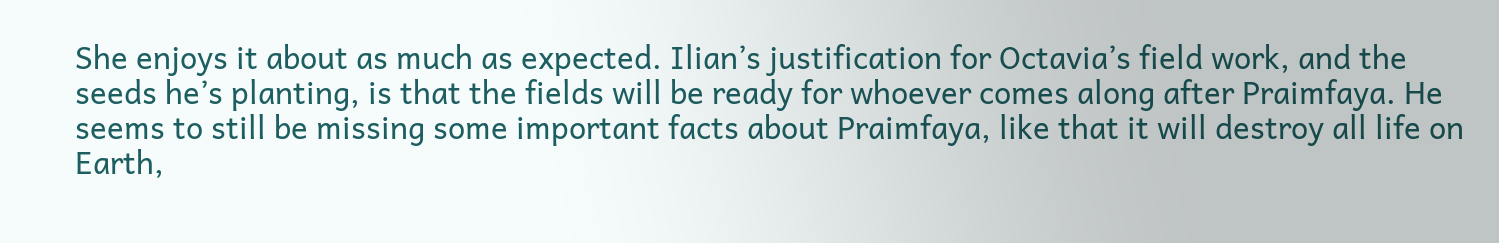She enjoys it about as much as expected. Ilian’s justification for Octavia’s field work, and the seeds he’s planting, is that the fields will be ready for whoever comes along after Praimfaya. He seems to still be missing some important facts about Praimfaya, like that it will destroy all life on Earth,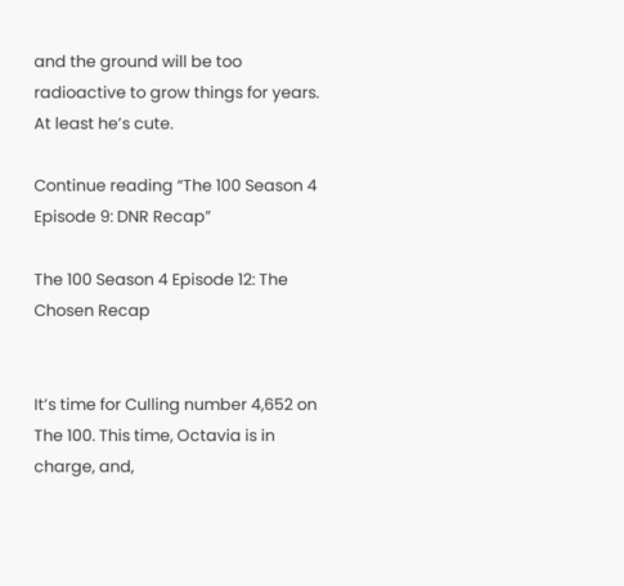and the ground will be too radioactive to grow things for years. At least he’s cute.

Continue reading “The 100 Season 4 Episode 9: DNR Recap”

The 100 Season 4 Episode 12: The Chosen Recap


It’s time for Culling number 4,652 on The 100. This time, Octavia is in charge, and,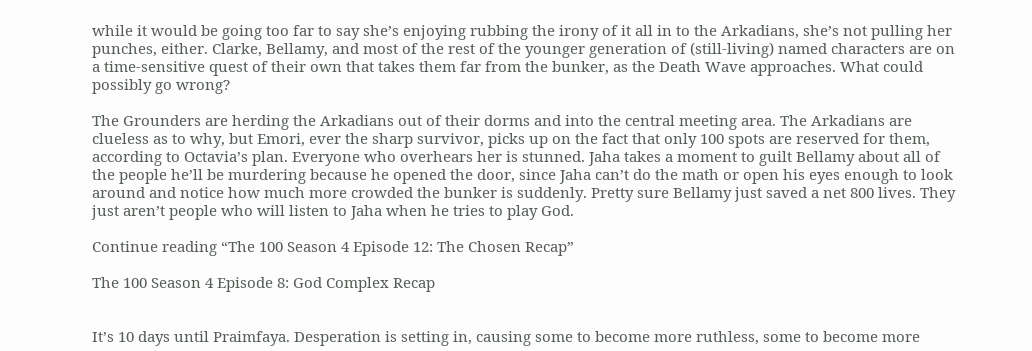while it would be going too far to say she’s enjoying rubbing the irony of it all in to the Arkadians, she’s not pulling her punches, either. Clarke, Bellamy, and most of the rest of the younger generation of (still-living) named characters are on a time-sensitive quest of their own that takes them far from the bunker, as the Death Wave approaches. What could possibly go wrong?

The Grounders are herding the Arkadians out of their dorms and into the central meeting area. The Arkadians are clueless as to why, but Emori, ever the sharp survivor, picks up on the fact that only 100 spots are reserved for them, according to Octavia’s plan. Everyone who overhears her is stunned. Jaha takes a moment to guilt Bellamy about all of the people he’ll be murdering because he opened the door, since Jaha can’t do the math or open his eyes enough to look around and notice how much more crowded the bunker is suddenly. Pretty sure Bellamy just saved a net 800 lives. They just aren’t people who will listen to Jaha when he tries to play God.

Continue reading “The 100 Season 4 Episode 12: The Chosen Recap”

The 100 Season 4 Episode 8: God Complex Recap


It’s 10 days until Praimfaya. Desperation is setting in, causing some to become more ruthless, some to become more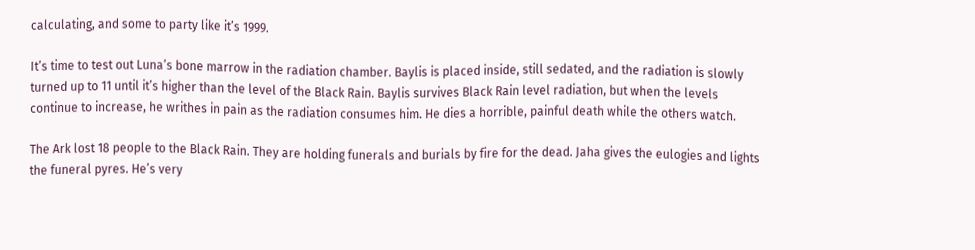calculating, and some to party like it’s 1999.

It’s time to test out Luna’s bone marrow in the radiation chamber. Baylis is placed inside, still sedated, and the radiation is slowly turned up to 11 until it’s higher than the level of the Black Rain. Baylis survives Black Rain level radiation, but when the levels continue to increase, he writhes in pain as the radiation consumes him. He dies a horrible, painful death while the others watch.

The Ark lost 18 people to the Black Rain. They are holding funerals and burials by fire for the dead. Jaha gives the eulogies and lights the funeral pyres. He’s very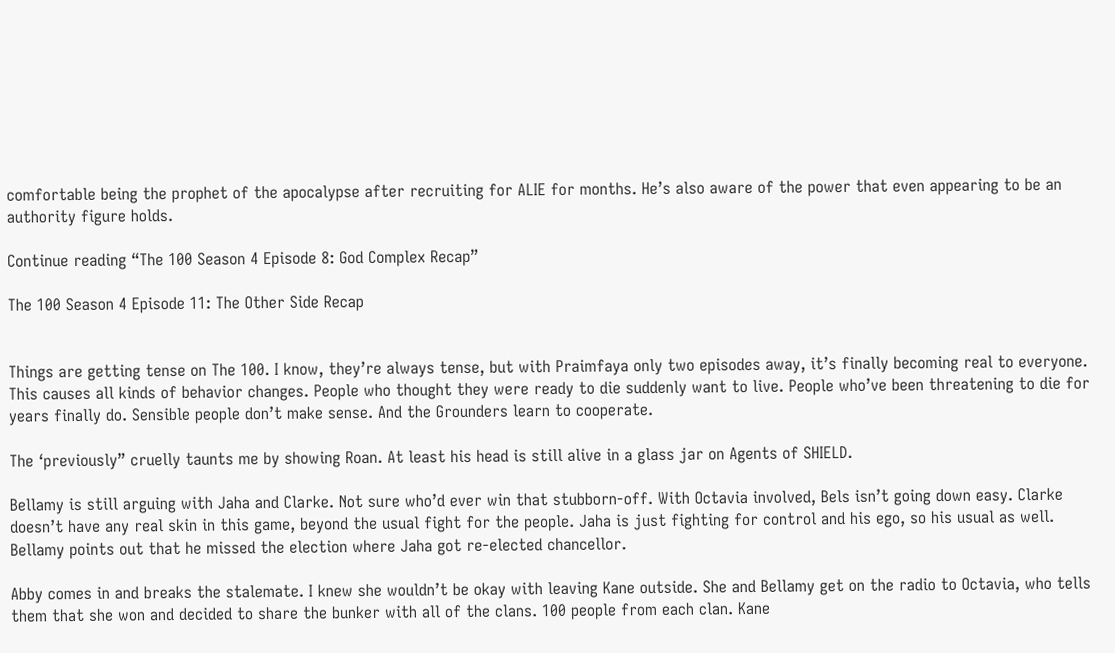comfortable being the prophet of the apocalypse after recruiting for ALIE for months. He’s also aware of the power that even appearing to be an authority figure holds.

Continue reading “The 100 Season 4 Episode 8: God Complex Recap”

The 100 Season 4 Episode 11: The Other Side Recap


Things are getting tense on The 100. I know, they’re always tense, but with Praimfaya only two episodes away, it’s finally becoming real to everyone. This causes all kinds of behavior changes. People who thought they were ready to die suddenly want to live. People who’ve been threatening to die for years finally do. Sensible people don’t make sense. And the Grounders learn to cooperate.

The ‘previously” cruelly taunts me by showing Roan. At least his head is still alive in a glass jar on Agents of SHIELD.

Bellamy is still arguing with Jaha and Clarke. Not sure who’d ever win that stubborn-off. With Octavia involved, Bels isn’t going down easy. Clarke doesn’t have any real skin in this game, beyond the usual fight for the people. Jaha is just fighting for control and his ego, so his usual as well. Bellamy points out that he missed the election where Jaha got re-elected chancellor.

Abby comes in and breaks the stalemate. I knew she wouldn’t be okay with leaving Kane outside. She and Bellamy get on the radio to Octavia, who tells them that she won and decided to share the bunker with all of the clans. 100 people from each clan. Kane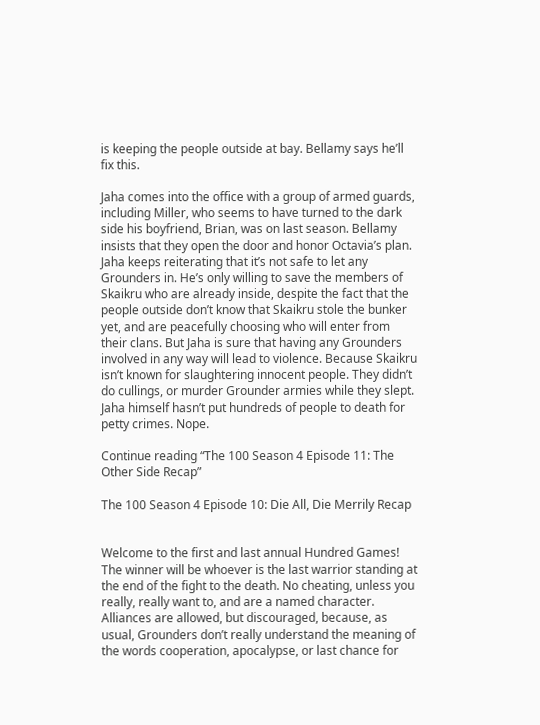is keeping the people outside at bay. Bellamy says he’ll fix this.

Jaha comes into the office with a group of armed guards, including Miller, who seems to have turned to the dark side his boyfriend, Brian, was on last season. Bellamy insists that they open the door and honor Octavia’s plan. Jaha keeps reiterating that it’s not safe to let any Grounders in. He’s only willing to save the members of Skaikru who are already inside, despite the fact that the people outside don’t know that Skaikru stole the bunker yet, and are peacefully choosing who will enter from their clans. But Jaha is sure that having any Grounders involved in any way will lead to violence. Because Skaikru isn’t known for slaughtering innocent people. They didn’t do cullings, or murder Grounder armies while they slept. Jaha himself hasn’t put hundreds of people to death for petty crimes. Nope.

Continue reading “The 100 Season 4 Episode 11: The Other Side Recap”

The 100 Season 4 Episode 10: Die All, Die Merrily Recap


Welcome to the first and last annual Hundred Games! The winner will be whoever is the last warrior standing at the end of the fight to the death. No cheating, unless you really, really want to, and are a named character. Alliances are allowed, but discouraged, because, as usual, Grounders don’t really understand the meaning of the words cooperation, apocalypse, or last chance for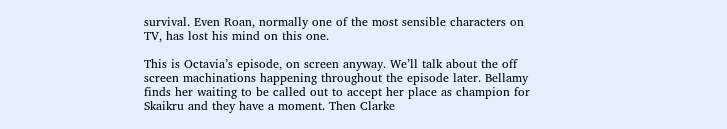survival. Even Roan, normally one of the most sensible characters on TV, has lost his mind on this one.

This is Octavia’s episode, on screen anyway. We’ll talk about the off screen machinations happening throughout the episode later. Bellamy finds her waiting to be called out to accept her place as champion for Skaikru and they have a moment. Then Clarke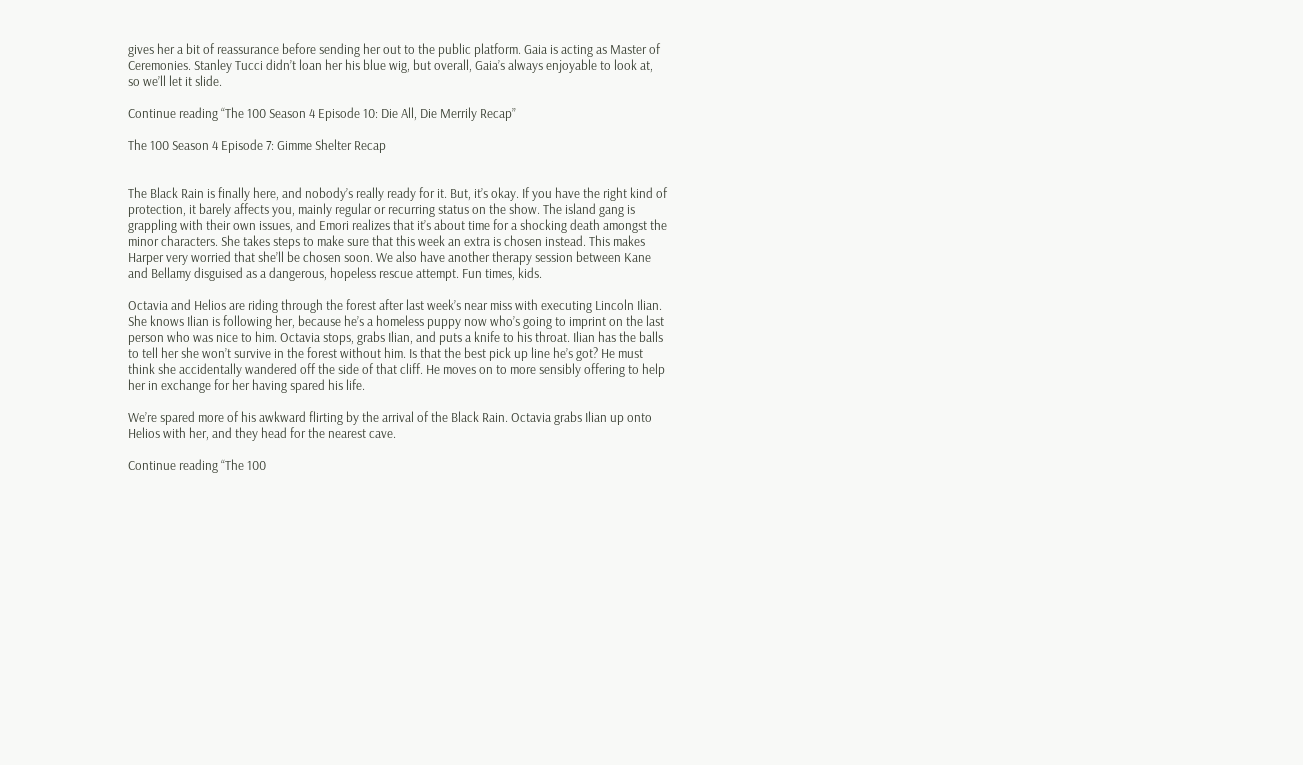gives her a bit of reassurance before sending her out to the public platform. Gaia is acting as Master of Ceremonies. Stanley Tucci didn’t loan her his blue wig, but overall, Gaia’s always enjoyable to look at, so we’ll let it slide.

Continue reading “The 100 Season 4 Episode 10: Die All, Die Merrily Recap”

The 100 Season 4 Episode 7: Gimme Shelter Recap


The Black Rain is finally here, and nobody’s really ready for it. But, it’s okay. If you have the right kind of protection, it barely affects you, mainly regular or recurring status on the show. The island gang is grappling with their own issues, and Emori realizes that it’s about time for a shocking death amongst the minor characters. She takes steps to make sure that this week an extra is chosen instead. This makes Harper very worried that she’ll be chosen soon. We also have another therapy session between Kane and Bellamy disguised as a dangerous, hopeless rescue attempt. Fun times, kids.

Octavia and Helios are riding through the forest after last week’s near miss with executing Lincoln Ilian. She knows Ilian is following her, because he’s a homeless puppy now who’s going to imprint on the last person who was nice to him. Octavia stops, grabs Ilian, and puts a knife to his throat. Ilian has the balls to tell her she won’t survive in the forest without him. Is that the best pick up line he’s got? He must think she accidentally wandered off the side of that cliff. He moves on to more sensibly offering to help her in exchange for her having spared his life.

We’re spared more of his awkward flirting by the arrival of the Black Rain. Octavia grabs Ilian up onto Helios with her, and they head for the nearest cave.

Continue reading “The 100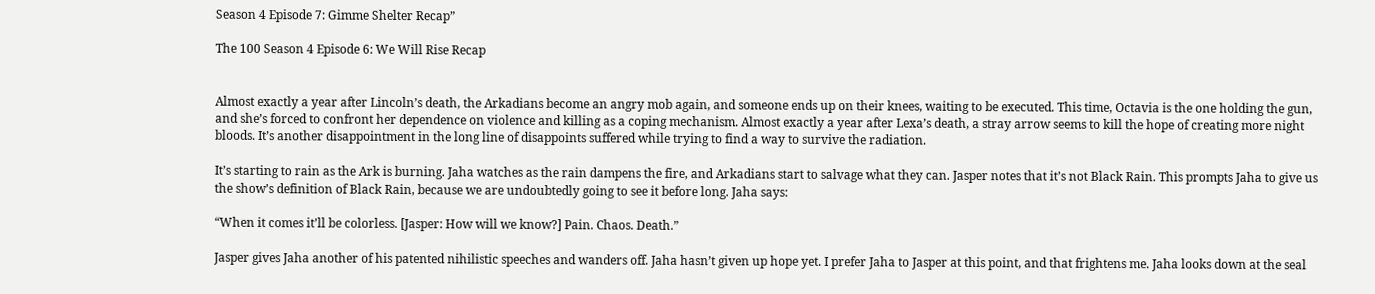Season 4 Episode 7: Gimme Shelter Recap”

The 100 Season 4 Episode 6: We Will Rise Recap


Almost exactly a year after Lincoln’s death, the Arkadians become an angry mob again, and someone ends up on their knees, waiting to be executed. This time, Octavia is the one holding the gun, and she’s forced to confront her dependence on violence and killing as a coping mechanism. Almost exactly a year after Lexa’s death, a stray arrow seems to kill the hope of creating more night bloods. It’s another disappointment in the long line of disappoints suffered while trying to find a way to survive the radiation.

It’s starting to rain as the Ark is burning. Jaha watches as the rain dampens the fire, and Arkadians start to salvage what they can. Jasper notes that it’s not Black Rain. This prompts Jaha to give us the show’s definition of Black Rain, because we are undoubtedly going to see it before long. Jaha says:

“When it comes it’ll be colorless. [Jasper: How will we know?] Pain. Chaos. Death.”

Jasper gives Jaha another of his patented nihilistic speeches and wanders off. Jaha hasn’t given up hope yet. I prefer Jaha to Jasper at this point, and that frightens me. Jaha looks down at the seal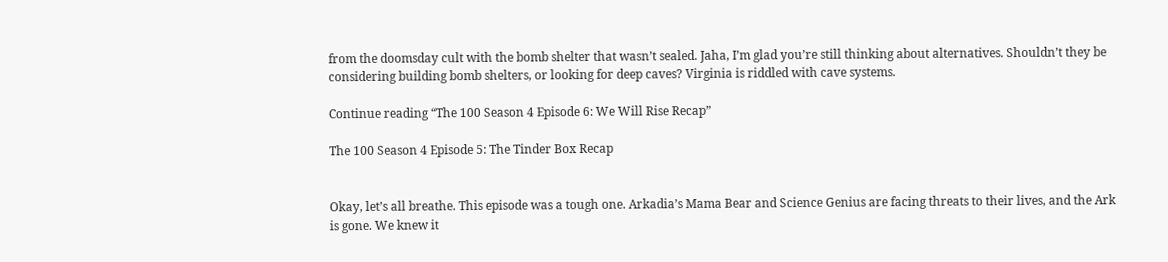from the doomsday cult with the bomb shelter that wasn’t sealed. Jaha, I’m glad you’re still thinking about alternatives. Shouldn’t they be considering building bomb shelters, or looking for deep caves? Virginia is riddled with cave systems.

Continue reading “The 100 Season 4 Episode 6: We Will Rise Recap”

The 100 Season 4 Episode 5: The Tinder Box Recap


Okay, let’s all breathe. This episode was a tough one. Arkadia’s Mama Bear and Science Genius are facing threats to their lives, and the Ark is gone. We knew it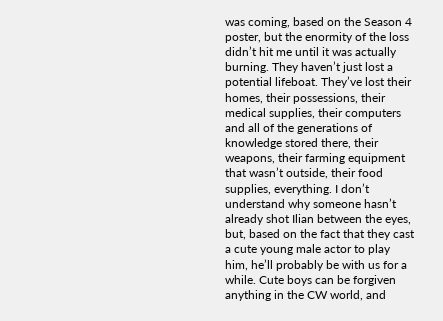was coming, based on the Season 4 poster, but the enormity of the loss didn’t hit me until it was actually burning. They haven’t just lost a potential lifeboat. They’ve lost their homes, their possessions, their medical supplies, their computers and all of the generations of knowledge stored there, their weapons, their farming equipment that wasn’t outside, their food supplies, everything. I don’t understand why someone hasn’t already shot Ilian between the eyes, but, based on the fact that they cast a cute young male actor to play him, he’ll probably be with us for a while. Cute boys can be forgiven anything in the CW world, and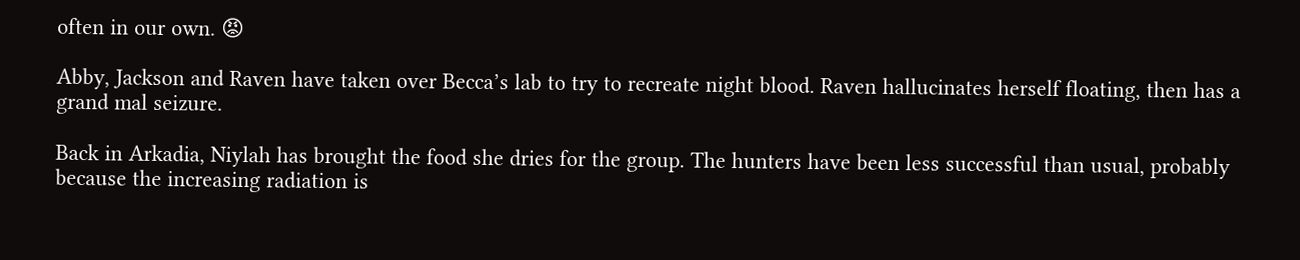often in our own. 😡

Abby, Jackson and Raven have taken over Becca’s lab to try to recreate night blood. Raven hallucinates herself floating, then has a grand mal seizure.

Back in Arkadia, Niylah has brought the food she dries for the group. The hunters have been less successful than usual, probably because the increasing radiation is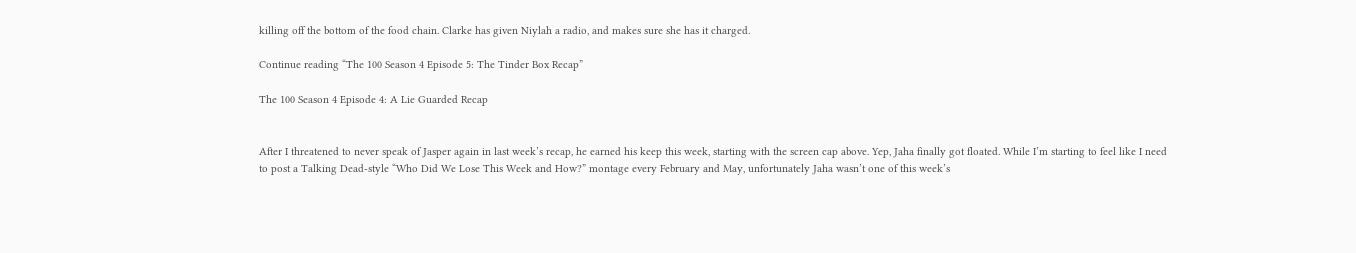killing off the bottom of the food chain. Clarke has given Niylah a radio, and makes sure she has it charged.

Continue reading “The 100 Season 4 Episode 5: The Tinder Box Recap”

The 100 Season 4 Episode 4: A Lie Guarded Recap


After I threatened to never speak of Jasper again in last week’s recap, he earned his keep this week, starting with the screen cap above. Yep, Jaha finally got floated. While I’m starting to feel like I need to post a Talking Dead-style “Who Did We Lose This Week and How?” montage every February and May, unfortunately Jaha wasn’t one of this week’s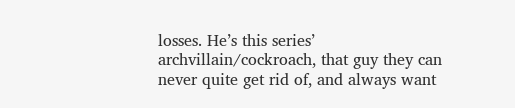losses. He’s this series’ archvillain/cockroach, that guy they can never quite get rid of, and always want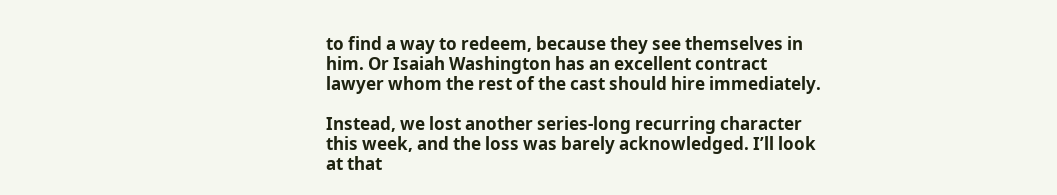to find a way to redeem, because they see themselves in him. Or Isaiah Washington has an excellent contract lawyer whom the rest of the cast should hire immediately.

Instead, we lost another series-long recurring character this week, and the loss was barely acknowledged. I’ll look at that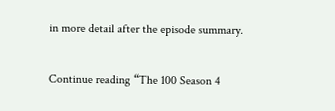in more detail after the episode summary.

Continue reading “The 100 Season 4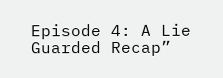Episode 4: A Lie Guarded Recap”